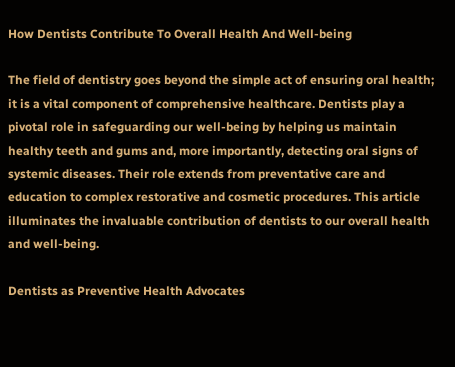How Dentists Contribute To Overall Health And Well-being

The field of dentistry goes beyond the simple act of ensuring oral health; it is a vital component of comprehensive healthcare. Dentists play a pivotal role in safeguarding our well-being by helping us maintain healthy teeth and gums and, more importantly, detecting oral signs of systemic diseases. Their role extends from preventative care and education to complex restorative and cosmetic procedures. This article illuminates the invaluable contribution of dentists to our overall health and well-being.

Dentists as Preventive Health Advocates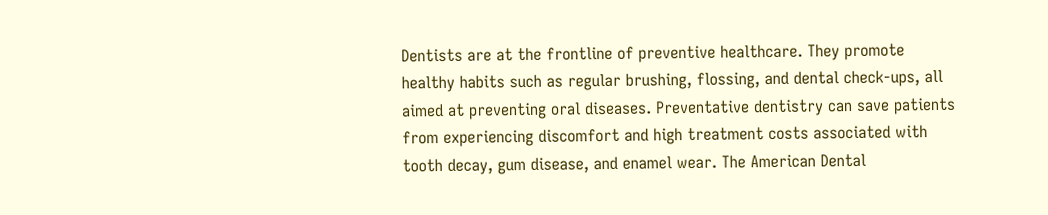Dentists are at the frontline of preventive healthcare. They promote healthy habits such as regular brushing, flossing, and dental check-ups, all aimed at preventing oral diseases. Preventative dentistry can save patients from experiencing discomfort and high treatment costs associated with tooth decay, gum disease, and enamel wear. The American Dental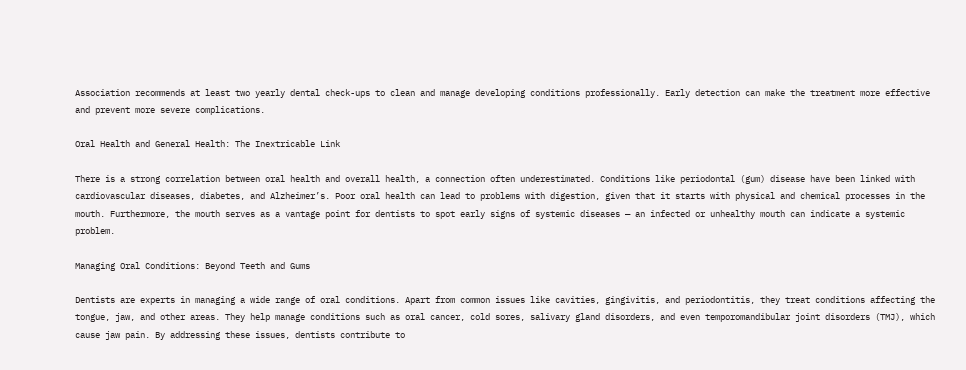Association recommends at least two yearly dental check-ups to clean and manage developing conditions professionally. Early detection can make the treatment more effective and prevent more severe complications.

Oral Health and General Health: The Inextricable Link

There is a strong correlation between oral health and overall health, a connection often underestimated. Conditions like periodontal (gum) disease have been linked with cardiovascular diseases, diabetes, and Alzheimer’s. Poor oral health can lead to problems with digestion, given that it starts with physical and chemical processes in the mouth. Furthermore, the mouth serves as a vantage point for dentists to spot early signs of systemic diseases — an infected or unhealthy mouth can indicate a systemic problem.

Managing Oral Conditions: Beyond Teeth and Gums

Dentists are experts in managing a wide range of oral conditions. Apart from common issues like cavities, gingivitis, and periodontitis, they treat conditions affecting the tongue, jaw, and other areas. They help manage conditions such as oral cancer, cold sores, salivary gland disorders, and even temporomandibular joint disorders (TMJ), which cause jaw pain. By addressing these issues, dentists contribute to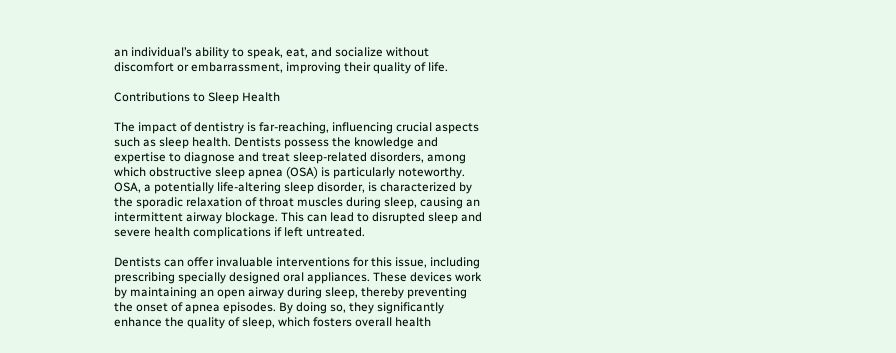an individual’s ability to speak, eat, and socialize without discomfort or embarrassment, improving their quality of life.

Contributions to Sleep Health

The impact of dentistry is far-reaching, influencing crucial aspects such as sleep health. Dentists possess the knowledge and expertise to diagnose and treat sleep-related disorders, among which obstructive sleep apnea (OSA) is particularly noteworthy. OSA, a potentially life-altering sleep disorder, is characterized by the sporadic relaxation of throat muscles during sleep, causing an intermittent airway blockage. This can lead to disrupted sleep and severe health complications if left untreated.

Dentists can offer invaluable interventions for this issue, including prescribing specially designed oral appliances. These devices work by maintaining an open airway during sleep, thereby preventing the onset of apnea episodes. By doing so, they significantly enhance the quality of sleep, which fosters overall health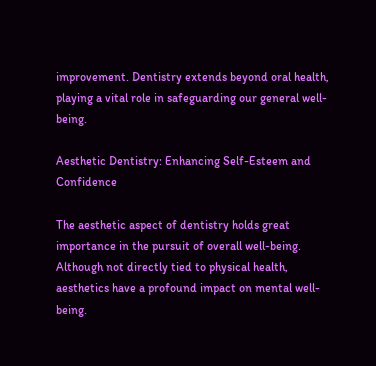improvement. Dentistry extends beyond oral health, playing a vital role in safeguarding our general well-being.

Aesthetic Dentistry: Enhancing Self-Esteem and Confidence

The aesthetic aspect of dentistry holds great importance in the pursuit of overall well-being. Although not directly tied to physical health, aesthetics have a profound impact on mental well-being.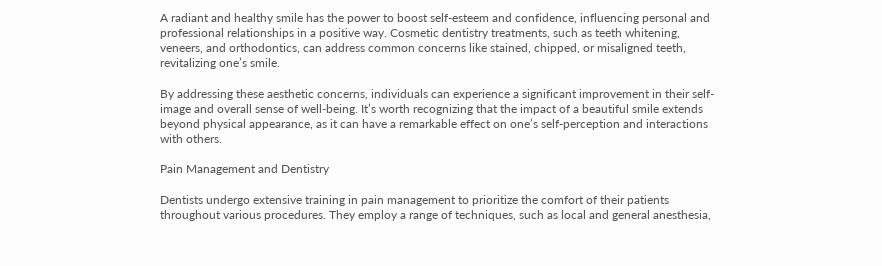A radiant and healthy smile has the power to boost self-esteem and confidence, influencing personal and professional relationships in a positive way. Cosmetic dentistry treatments, such as teeth whitening, veneers, and orthodontics, can address common concerns like stained, chipped, or misaligned teeth, revitalizing one’s smile.

By addressing these aesthetic concerns, individuals can experience a significant improvement in their self-image and overall sense of well-being. It’s worth recognizing that the impact of a beautiful smile extends beyond physical appearance, as it can have a remarkable effect on one’s self-perception and interactions with others.

Pain Management and Dentistry

Dentists undergo extensive training in pain management to prioritize the comfort of their patients throughout various procedures. They employ a range of techniques, such as local and general anesthesia,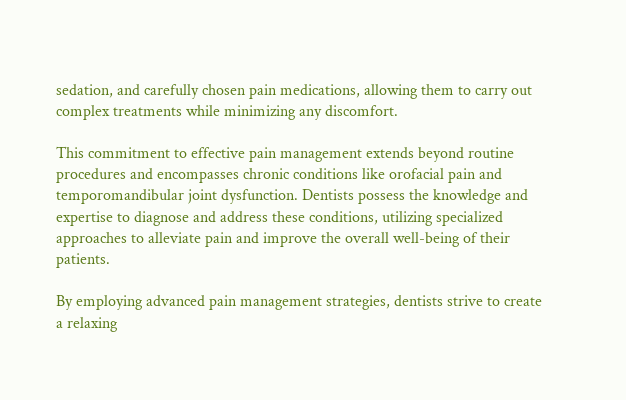sedation, and carefully chosen pain medications, allowing them to carry out complex treatments while minimizing any discomfort.

This commitment to effective pain management extends beyond routine procedures and encompasses chronic conditions like orofacial pain and temporomandibular joint dysfunction. Dentists possess the knowledge and expertise to diagnose and address these conditions, utilizing specialized approaches to alleviate pain and improve the overall well-being of their patients.

By employing advanced pain management strategies, dentists strive to create a relaxing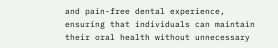and pain-free dental experience, ensuring that individuals can maintain their oral health without unnecessary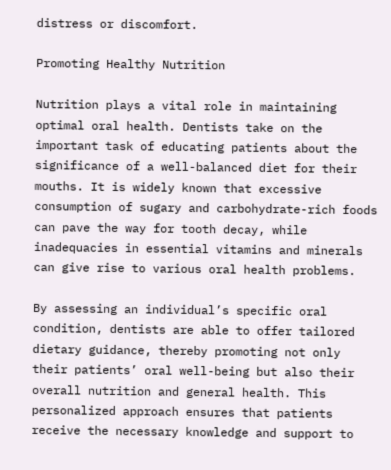distress or discomfort.

Promoting Healthy Nutrition

Nutrition plays a vital role in maintaining optimal oral health. Dentists take on the important task of educating patients about the significance of a well-balanced diet for their mouths. It is widely known that excessive consumption of sugary and carbohydrate-rich foods can pave the way for tooth decay, while inadequacies in essential vitamins and minerals can give rise to various oral health problems.

By assessing an individual’s specific oral condition, dentists are able to offer tailored dietary guidance, thereby promoting not only their patients’ oral well-being but also their overall nutrition and general health. This personalized approach ensures that patients receive the necessary knowledge and support to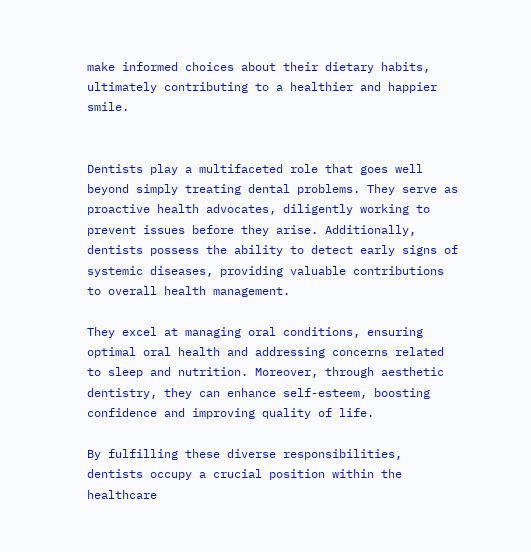make informed choices about their dietary habits, ultimately contributing to a healthier and happier smile.


Dentists play a multifaceted role that goes well beyond simply treating dental problems. They serve as proactive health advocates, diligently working to prevent issues before they arise. Additionally, dentists possess the ability to detect early signs of systemic diseases, providing valuable contributions to overall health management.

They excel at managing oral conditions, ensuring optimal oral health and addressing concerns related to sleep and nutrition. Moreover, through aesthetic dentistry, they can enhance self-esteem, boosting confidence and improving quality of life.

By fulfilling these diverse responsibilities, dentists occupy a crucial position within the healthcare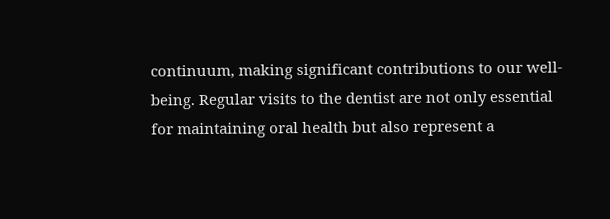continuum, making significant contributions to our well-being. Regular visits to the dentist are not only essential for maintaining oral health but also represent a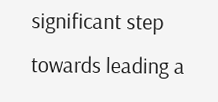significant step towards leading a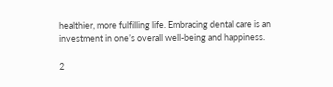healthier, more fulfilling life. Embracing dental care is an investment in one’s overall well-being and happiness.

2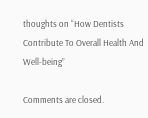thoughts on “How Dentists Contribute To Overall Health And Well-being”

Comments are closed.